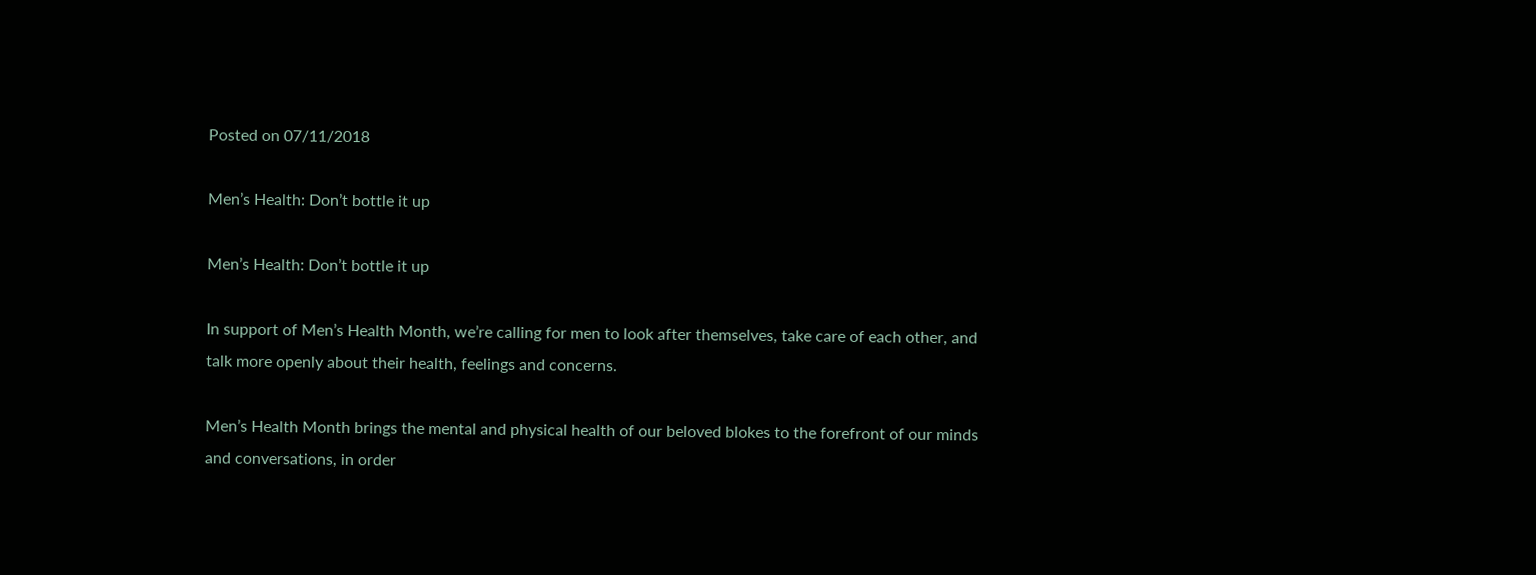Posted on 07/11/2018

Men’s Health: Don’t bottle it up

Men’s Health: Don’t bottle it up

In support of Men’s Health Month, we’re calling for men to look after themselves, take care of each other, and talk more openly about their health, feelings and concerns.

Men’s Health Month brings the mental and physical health of our beloved blokes to the forefront of our minds and conversations, in order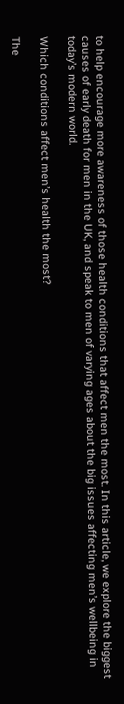to help encourage more awareness of those health conditions that affect men the most. In this article, we explore the biggest causes of early death for men in the UK, and speak to men of varying ages about the big issues affecting men’s wellbeing in today’s modern world.

Which conditions affect men’s health the most?

The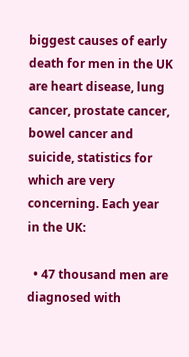biggest causes of early death for men in the UK are heart disease, lung cancer, prostate cancer, bowel cancer and suicide, statistics for which are very concerning. Each year in the UK:

  • 47 thousand men are diagnosed with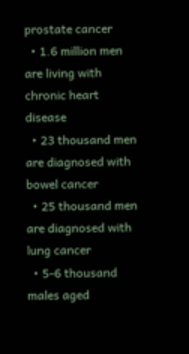prostate cancer
  • 1.6 million men are living with chronic heart disease
  • 23 thousand men are diagnosed with bowel cancer
  • 25 thousand men are diagnosed with lung cancer
  • 5-6 thousand males aged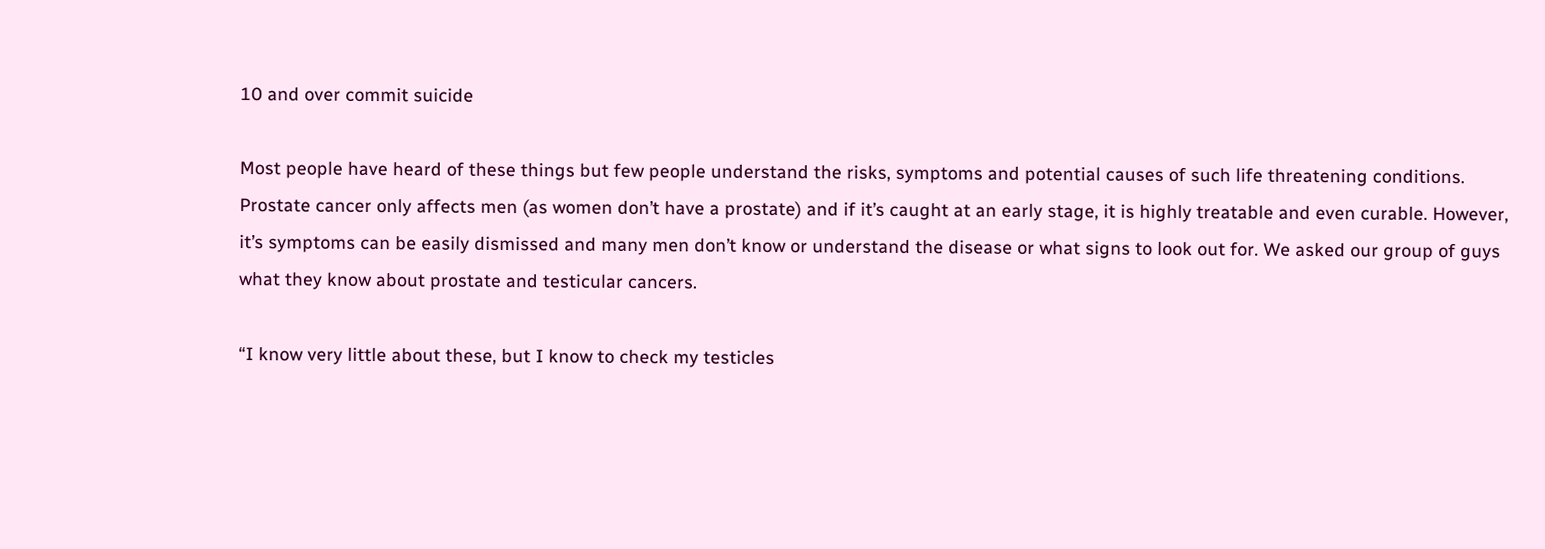10 and over commit suicide

Most people have heard of these things but few people understand the risks, symptoms and potential causes of such life threatening conditions. Prostate cancer only affects men (as women don’t have a prostate) and if it’s caught at an early stage, it is highly treatable and even curable. However, it’s symptoms can be easily dismissed and many men don’t know or understand the disease or what signs to look out for. We asked our group of guys what they know about prostate and testicular cancers.

“I know very little about these, but I know to check my testicles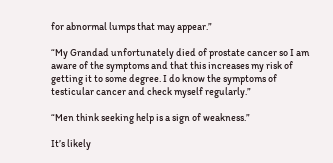for abnormal lumps that may appear.”

“My Grandad unfortunately died of prostate cancer so I am aware of the symptoms and that this increases my risk of getting it to some degree. I do know the symptoms of testicular cancer and check myself regularly.”

“Men think seeking help is a sign of weakness.”

It’s likely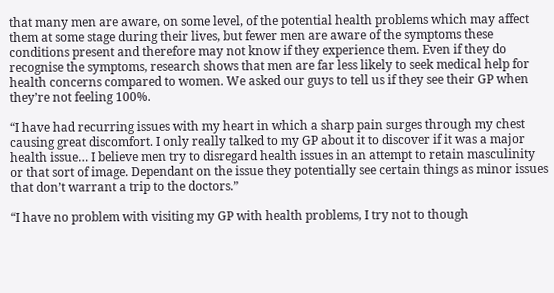that many men are aware, on some level, of the potential health problems which may affect them at some stage during their lives, but fewer men are aware of the symptoms these conditions present and therefore may not know if they experience them. Even if they do recognise the symptoms, research shows that men are far less likely to seek medical help for health concerns compared to women. We asked our guys to tell us if they see their GP when they’re not feeling 100%.

“I have had recurring issues with my heart in which a sharp pain surges through my chest causing great discomfort. I only really talked to my GP about it to discover if it was a major health issue… I believe men try to disregard health issues in an attempt to retain masculinity or that sort of image. Dependant on the issue they potentially see certain things as minor issues that don’t warrant a trip to the doctors.”

“I have no problem with visiting my GP with health problems, I try not to though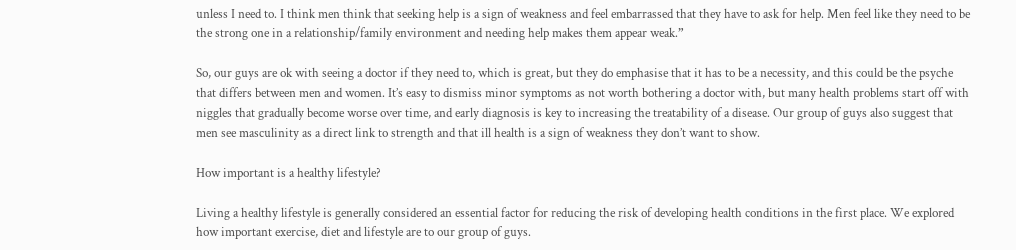unless I need to. I think men think that seeking help is a sign of weakness and feel embarrassed that they have to ask for help. Men feel like they need to be the strong one in a relationship/family environment and needing help makes them appear weak.”

So, our guys are ok with seeing a doctor if they need to, which is great, but they do emphasise that it has to be a necessity, and this could be the psyche that differs between men and women. It’s easy to dismiss minor symptoms as not worth bothering a doctor with, but many health problems start off with niggles that gradually become worse over time, and early diagnosis is key to increasing the treatability of a disease. Our group of guys also suggest that men see masculinity as a direct link to strength and that ill health is a sign of weakness they don’t want to show.

How important is a healthy lifestyle?

Living a healthy lifestyle is generally considered an essential factor for reducing the risk of developing health conditions in the first place. We explored how important exercise, diet and lifestyle are to our group of guys.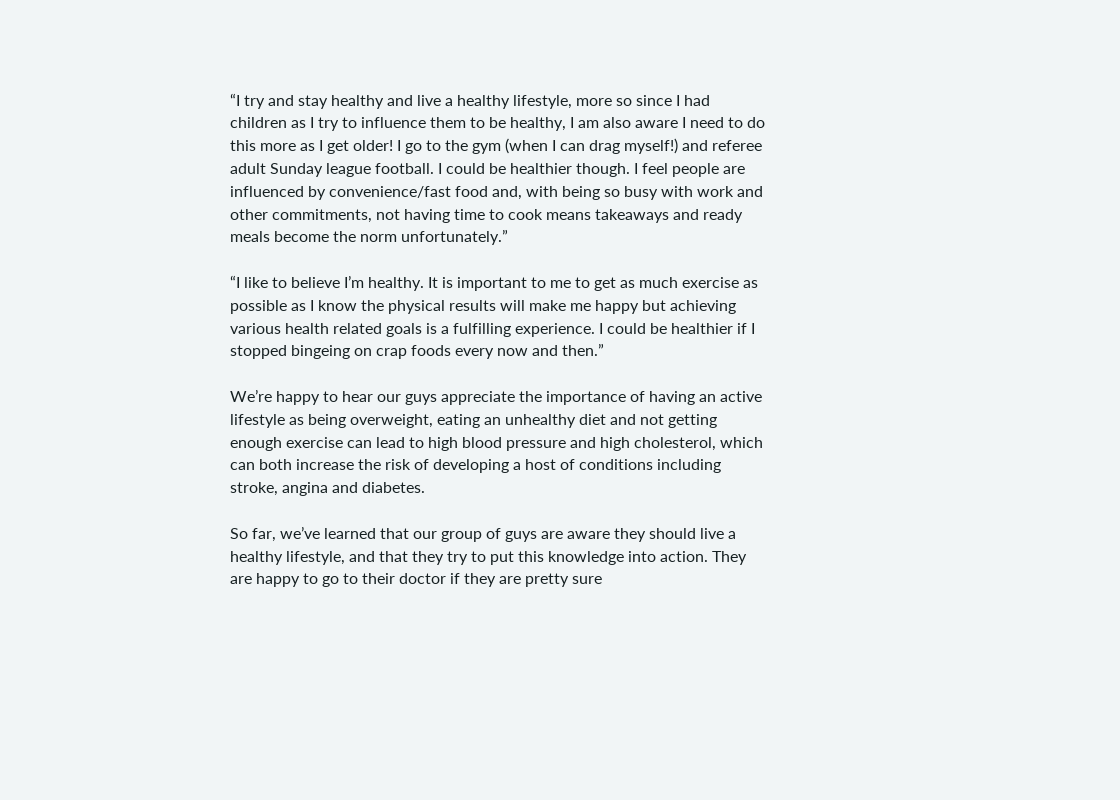“I try and stay healthy and live a healthy lifestyle, more so since I had children as I try to influence them to be healthy, I am also aware I need to do this more as I get older! I go to the gym (when I can drag myself!) and referee adult Sunday league football. I could be healthier though. I feel people are influenced by convenience/fast food and, with being so busy with work and other commitments, not having time to cook means takeaways and ready meals become the norm unfortunately.”

“I like to believe I’m healthy. It is important to me to get as much exercise as possible as I know the physical results will make me happy but achieving various health related goals is a fulfilling experience. I could be healthier if I stopped bingeing on crap foods every now and then.”

We’re happy to hear our guys appreciate the importance of having an active lifestyle as being overweight, eating an unhealthy diet and not getting enough exercise can lead to high blood pressure and high cholesterol, which can both increase the risk of developing a host of conditions including stroke, angina and diabetes.

So far, we’ve learned that our group of guys are aware they should live a healthy lifestyle, and that they try to put this knowledge into action. They are happy to go to their doctor if they are pretty sure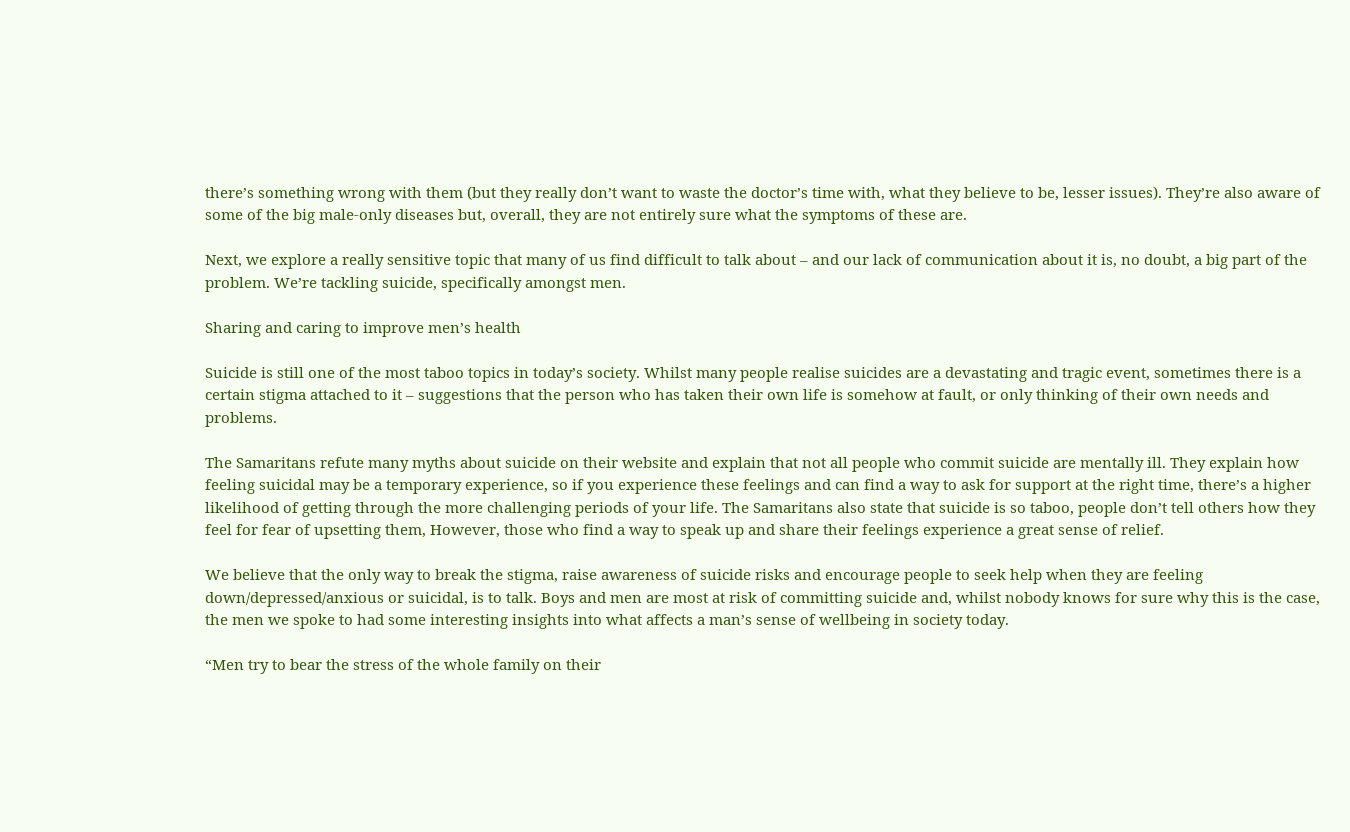there’s something wrong with them (but they really don’t want to waste the doctor’s time with, what they believe to be, lesser issues). They’re also aware of some of the big male-only diseases but, overall, they are not entirely sure what the symptoms of these are.

Next, we explore a really sensitive topic that many of us find difficult to talk about – and our lack of communication about it is, no doubt, a big part of the problem. We’re tackling suicide, specifically amongst men.

Sharing and caring to improve men’s health

Suicide is still one of the most taboo topics in today’s society. Whilst many people realise suicides are a devastating and tragic event, sometimes there is a certain stigma attached to it – suggestions that the person who has taken their own life is somehow at fault, or only thinking of their own needs and problems.

The Samaritans refute many myths about suicide on their website and explain that not all people who commit suicide are mentally ill. They explain how feeling suicidal may be a temporary experience, so if you experience these feelings and can find a way to ask for support at the right time, there’s a higher likelihood of getting through the more challenging periods of your life. The Samaritans also state that suicide is so taboo, people don’t tell others how they feel for fear of upsetting them, However, those who find a way to speak up and share their feelings experience a great sense of relief.

We believe that the only way to break the stigma, raise awareness of suicide risks and encourage people to seek help when they are feeling down/depressed/anxious or suicidal, is to talk. Boys and men are most at risk of committing suicide and, whilst nobody knows for sure why this is the case, the men we spoke to had some interesting insights into what affects a man’s sense of wellbeing in society today.

“Men try to bear the stress of the whole family on their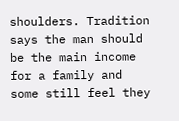shoulders. Tradition says the man should be the main income for a family and some still feel they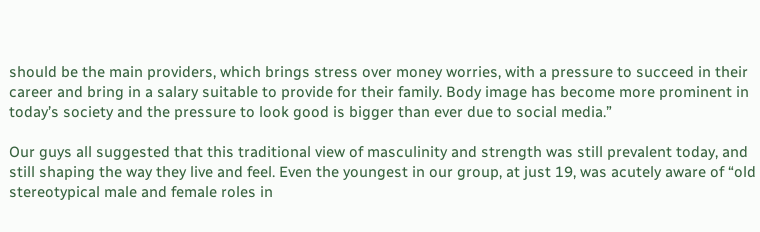should be the main providers, which brings stress over money worries, with a pressure to succeed in their career and bring in a salary suitable to provide for their family. Body image has become more prominent in today’s society and the pressure to look good is bigger than ever due to social media.”

Our guys all suggested that this traditional view of masculinity and strength was still prevalent today, and still shaping the way they live and feel. Even the youngest in our group, at just 19, was acutely aware of “old stereotypical male and female roles in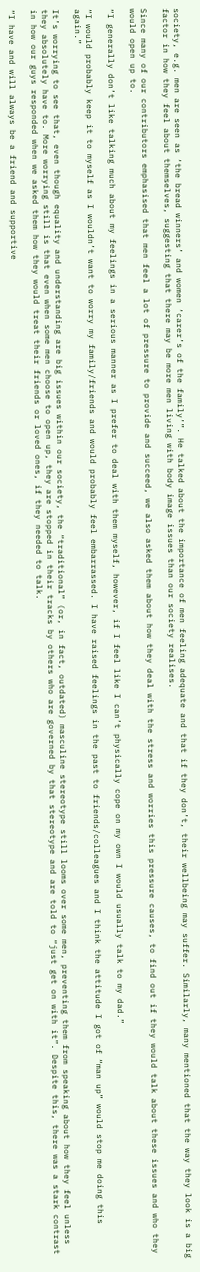society, e.g. men are seen as ‘the bread winners’ and women ‘carer’s of the family’”. He talked about the importance of men feeling adequate and that if they don’t, their wellbeing may suffer. Similarly, many mentioned that the way they look is a big factor in how they feel about themselves, suggesting that there may be more men living with body image issues than our society realises.

Since many of our contributors emphasised that men feel a lot of pressure to provide and succeed, we also asked them about how they deal with the stress and worries this pressure causes, to find out if they would talk about these issues and who they would open up to.

“I generally don’t like talking much about my feelings in a serious manner as I prefer to deal with them myself, however, if I feel like I can’t physically cope on my own I would usually talk to my dad.”

“I would probably keep it to myself as I wouldn’t want to worry my family/friends and would probably feel embarrassed. I have raised feelings in the past to friends/colleagues and I think the attitude I got of “man up” would stop me doing this again.”

It’s worrying to see that, even though equality and understanding are big issues within our society, the “traditional” (or, in fact, outdated) masculine stereotype still looms over some men, preventing them from speaking about how they feel unless they absolutely have to. More worrying still is that even when some men choose to open up, they are stopped in their tracks by others who are governed by that stereotype and are told to “just get on with it”. Despite this, there was a stark contrast in how our guys responded when we asked them how they would treat their friends or loved ones, if they needed to talk.

“I have and will always be a friend and supportive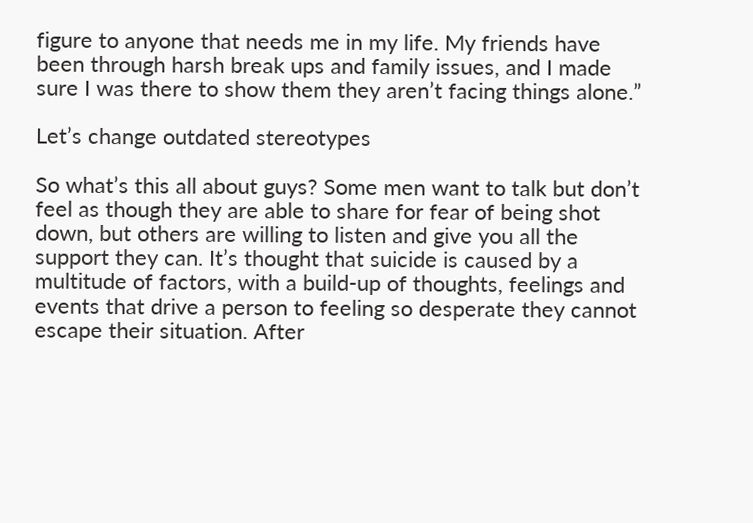figure to anyone that needs me in my life. My friends have been through harsh break ups and family issues, and I made sure I was there to show them they aren’t facing things alone.”

Let’s change outdated stereotypes

So what’s this all about guys? Some men want to talk but don’t feel as though they are able to share for fear of being shot down, but others are willing to listen and give you all the support they can. It’s thought that suicide is caused by a multitude of factors, with a build-up of thoughts, feelings and events that drive a person to feeling so desperate they cannot escape their situation. After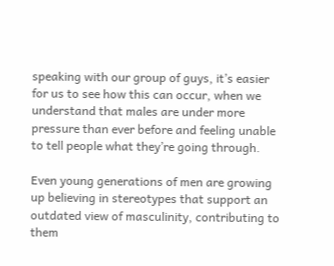speaking with our group of guys, it’s easier for us to see how this can occur, when we understand that males are under more pressure than ever before and feeling unable to tell people what they’re going through.

Even young generations of men are growing up believing in stereotypes that support an outdated view of masculinity, contributing to them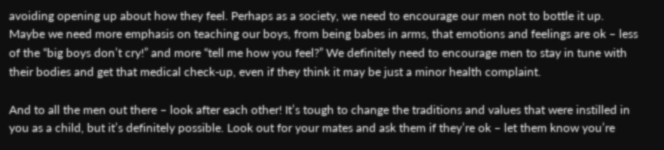avoiding opening up about how they feel. Perhaps as a society, we need to encourage our men not to bottle it up. Maybe we need more emphasis on teaching our boys, from being babes in arms, that emotions and feelings are ok – less of the “big boys don’t cry!” and more “tell me how you feel?” We definitely need to encourage men to stay in tune with their bodies and get that medical check-up, even if they think it may be just a minor health complaint.

And to all the men out there – look after each other! It’s tough to change the traditions and values that were instilled in you as a child, but it’s definitely possible. Look out for your mates and ask them if they’re ok – let them know you’re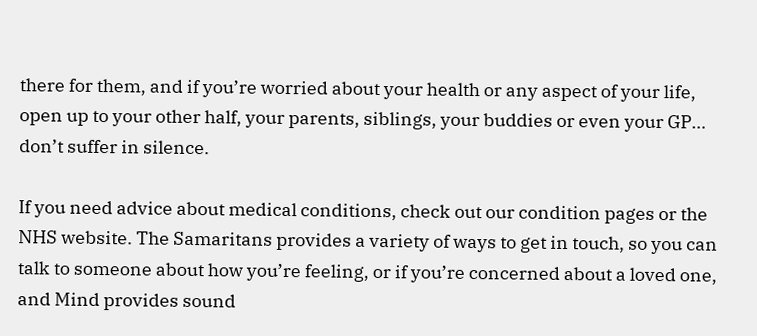there for them, and if you’re worried about your health or any aspect of your life, open up to your other half, your parents, siblings, your buddies or even your GP… don’t suffer in silence.

If you need advice about medical conditions, check out our condition pages or the NHS website. The Samaritans provides a variety of ways to get in touch, so you can talk to someone about how you’re feeling, or if you’re concerned about a loved one, and Mind provides sound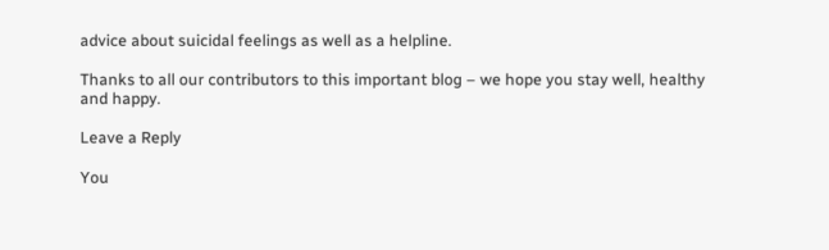advice about suicidal feelings as well as a helpline.

Thanks to all our contributors to this important blog – we hope you stay well, healthy and happy.

Leave a Reply

You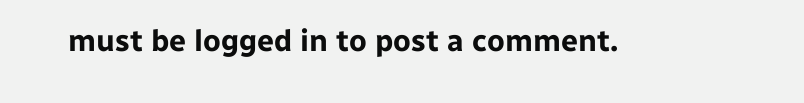must be logged in to post a comment.